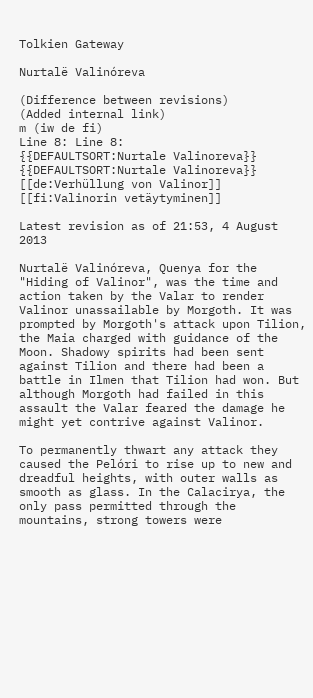Tolkien Gateway

Nurtalë Valinóreva

(Difference between revisions)
(Added internal link)
m (iw de fi)
Line 8: Line 8:
{{DEFAULTSORT:Nurtale Valinoreva}}
{{DEFAULTSORT:Nurtale Valinoreva}}
[[de:Verhüllung von Valinor]]
[[fi:Valinorin vetäytyminen]]

Latest revision as of 21:53, 4 August 2013

Nurtalë Valinóreva, Quenya for the "Hiding of Valinor", was the time and action taken by the Valar to render Valinor unassailable by Morgoth. It was prompted by Morgoth's attack upon Tilion, the Maia charged with guidance of the Moon. Shadowy spirits had been sent against Tilion and there had been a battle in Ilmen that Tilion had won. But although Morgoth had failed in this assault the Valar feared the damage he might yet contrive against Valinor.

To permanently thwart any attack they caused the Pelóri to rise up to new and dreadful heights, with outer walls as smooth as glass. In the Calacirya, the only pass permitted through the mountains, strong towers were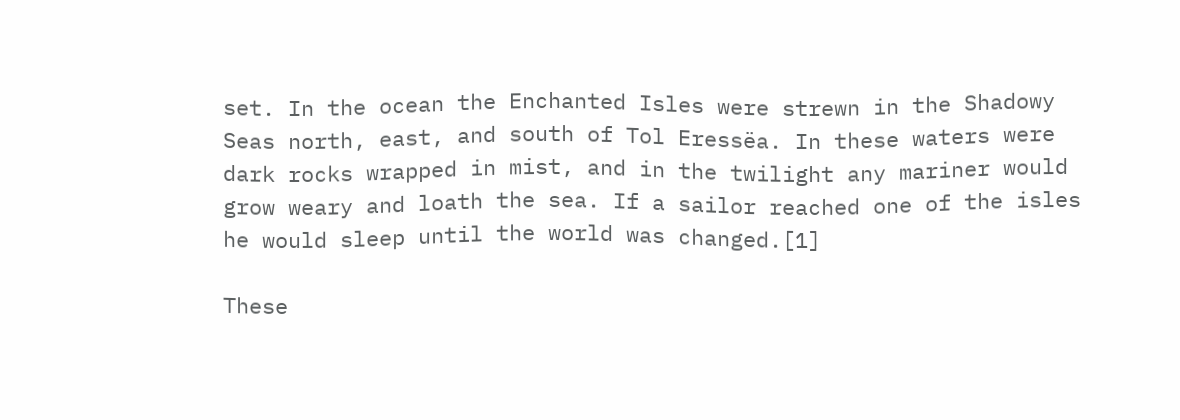set. In the ocean the Enchanted Isles were strewn in the Shadowy Seas north, east, and south of Tol Eressëa. In these waters were dark rocks wrapped in mist, and in the twilight any mariner would grow weary and loath the sea. If a sailor reached one of the isles he would sleep until the world was changed.[1]

These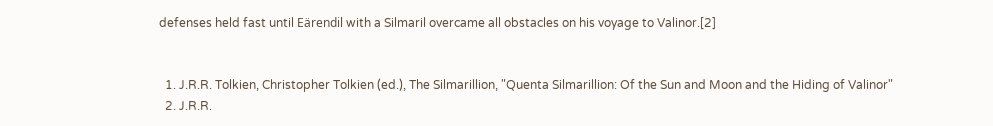defenses held fast until Eärendil with a Silmaril overcame all obstacles on his voyage to Valinor.[2]


  1. J.R.R. Tolkien, Christopher Tolkien (ed.), The Silmarillion, "Quenta Silmarillion: Of the Sun and Moon and the Hiding of Valinor"
  2. J.R.R.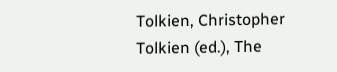Tolkien, Christopher Tolkien (ed.), The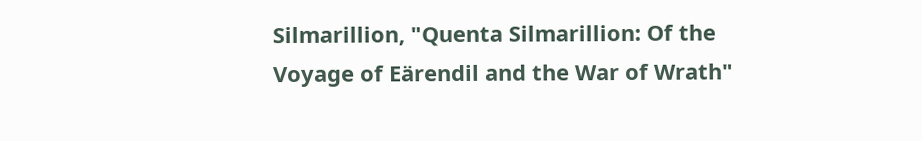Silmarillion, "Quenta Silmarillion: Of the Voyage of Eärendil and the War of Wrath"